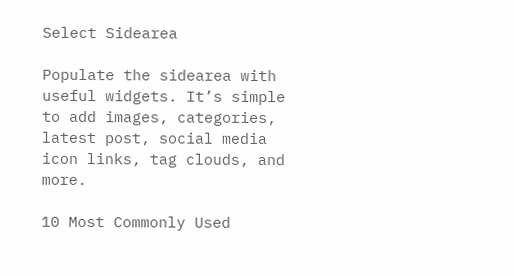Select Sidearea

Populate the sidearea with useful widgets. It’s simple to add images, categories, latest post, social media icon links, tag clouds, and more.

10 Most Commonly Used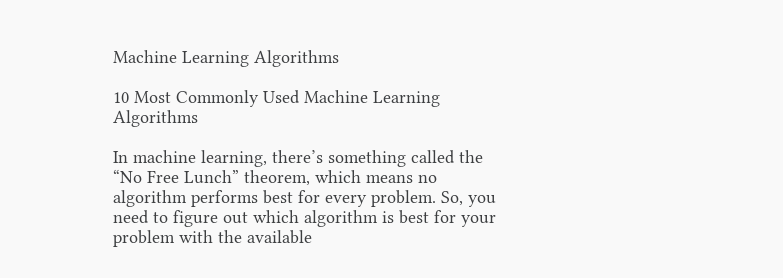Machine Learning Algorithms

10 Most Commonly Used Machine Learning Algorithms

In machine learning, there’s something called the “No Free Lunch” theorem, which means no algorithm performs best for every problem. So, you need to figure out which algorithm is best for your problem with the available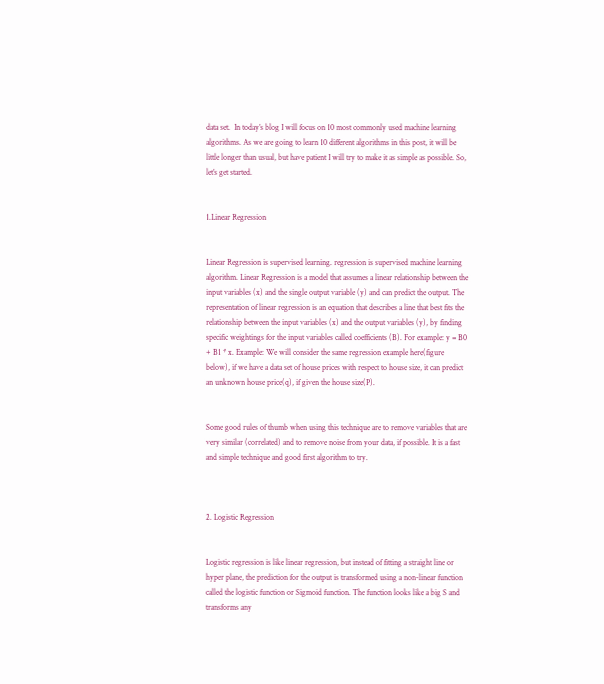data set.  In today’s blog I will focus on 10 most commonly used machine learning algorithms. As we are going to learn 10 different algorithms in this post, it will be little longer than usual, but have patient I will try to make it as simple as possible. So, let’s get started.


1.Linear Regression


Linear Regression is supervised learning. regression is supervised machine learning algorithm. Linear Regression is a model that assumes a linear relationship between the input variables (x) and the single output variable (y) and can predict the output. The representation of linear regression is an equation that describes a line that best fits the relationship between the input variables (x) and the output variables (y), by finding specific weightings for the input variables called coefficients (B). For example: y = B0 + B1 * x. Example: We will consider the same regression example here(figure below), if we have a data set of house prices with respect to house size, it can predict an unknown house price(q), if given the house size(P).


Some good rules of thumb when using this technique are to remove variables that are very similar (correlated) and to remove noise from your data, if possible. It is a fast and simple technique and good first algorithm to try.



2. Logistic Regression


Logistic regression is like linear regression, but instead of fitting a straight line or hyper plane, the prediction for the output is transformed using a non-linear function called the logistic function or Sigmoid function. The function looks like a big S and transforms any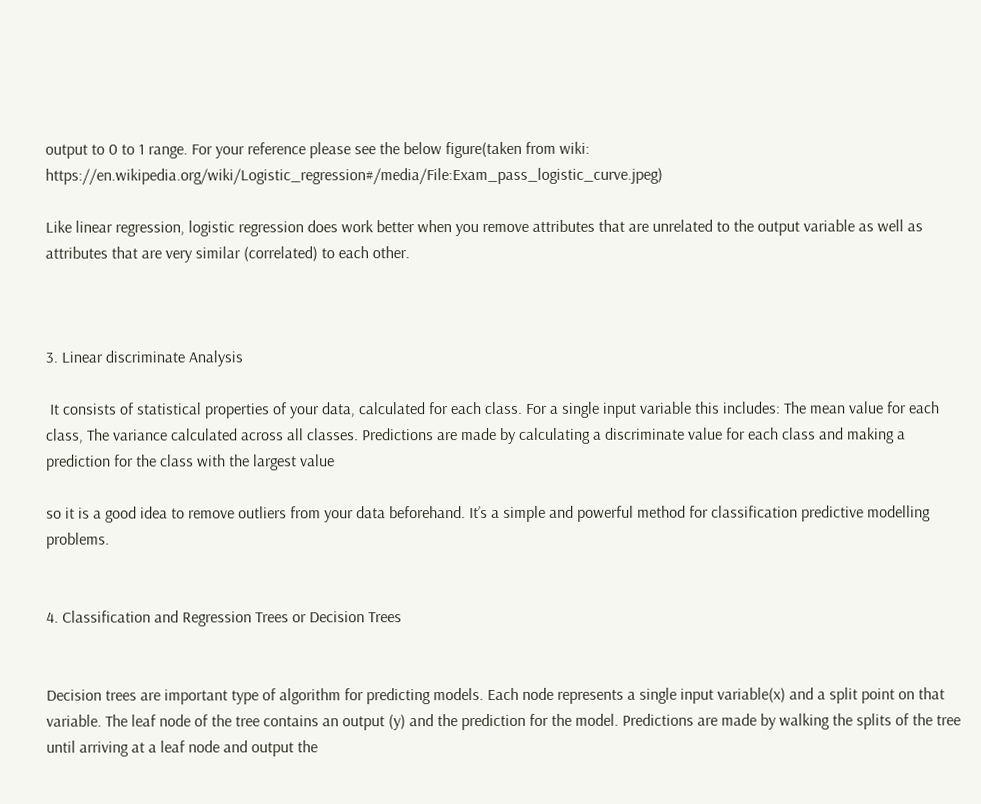output to 0 to 1 range. For your reference please see the below figure(taken from wiki: https://en.wikipedia.org/wiki/Logistic_regression#/media/File:Exam_pass_logistic_curve.jpeg)

Like linear regression, logistic regression does work better when you remove attributes that are unrelated to the output variable as well as attributes that are very similar (correlated) to each other.



3. Linear discriminate Analysis

 It consists of statistical properties of your data, calculated for each class. For a single input variable this includes: The mean value for each class, The variance calculated across all classes. Predictions are made by calculating a discriminate value for each class and making a prediction for the class with the largest value

so it is a good idea to remove outliers from your data beforehand. It’s a simple and powerful method for classification predictive modelling problems.


4. Classification and Regression Trees or Decision Trees


Decision trees are important type of algorithm for predicting models. Each node represents a single input variable(x) and a split point on that variable. The leaf node of the tree contains an output (y) and the prediction for the model. Predictions are made by walking the splits of the tree until arriving at a leaf node and output the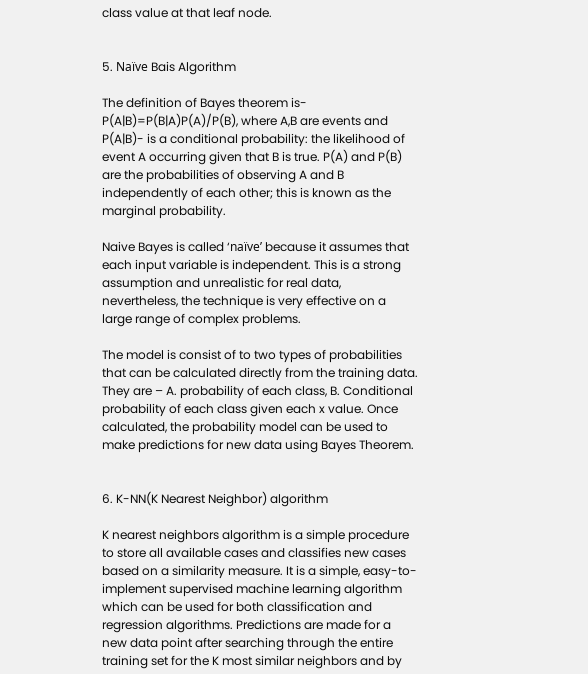class value at that leaf node.


5. Naïve Bais Algorithm

The definition of Bayes theorem is- P(A|B)=P(B|A)P(A)/P(B), where A,B are events and P(A|B)- is a conditional probability: the likelihood of event A occurring given that B is true. P(A) and P(B) are the probabilities of observing A and B independently of each other; this is known as the marginal probability.

Naive Bayes is called ‘naïve’ because it assumes that each input variable is independent. This is a strong assumption and unrealistic for real data, nevertheless, the technique is very effective on a large range of complex problems.

The model is consist of to two types of probabilities that can be calculated directly from the training data. They are – A. probability of each class, B. Conditional probability of each class given each x value. Once calculated, the probability model can be used to make predictions for new data using Bayes Theorem.


6. K-NN(K Nearest Neighbor) algorithm

K nearest neighbors algorithm is a simple procedure to store all available cases and classifies new cases based on a similarity measure. It is a simple, easy-to-implement supervised machine learning algorithm which can be used for both classification and regression algorithms. Predictions are made for a new data point after searching through the entire training set for the K most similar neighbors and by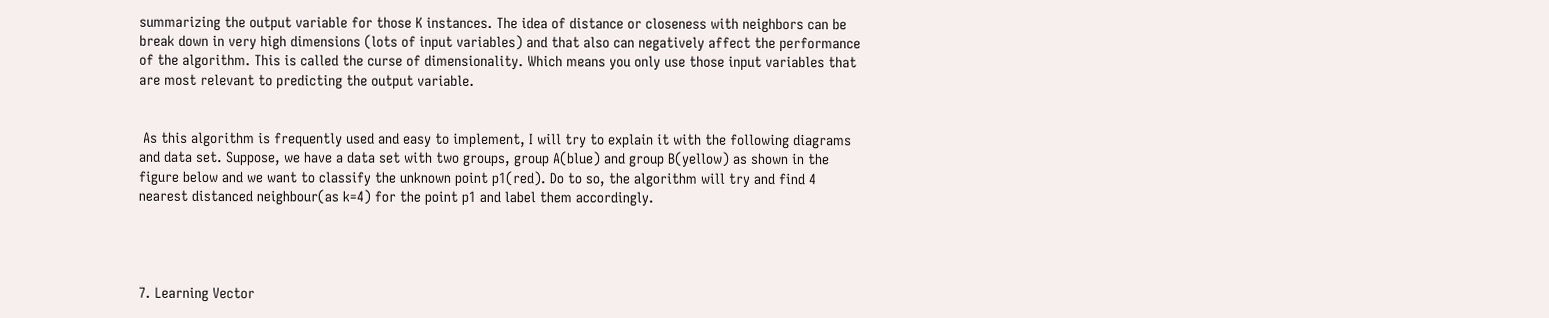summarizing the output variable for those K instances. The idea of distance or closeness with neighbors can be break down in very high dimensions (lots of input variables) and that also can negatively affect the performance of the algorithm. This is called the curse of dimensionality. Which means you only use those input variables that are most relevant to predicting the output variable.


 As this algorithm is frequently used and easy to implement, I will try to explain it with the following diagrams and data set. Suppose, we have a data set with two groups, group A(blue) and group B(yellow) as shown in the figure below and we want to classify the unknown point p1(red). Do to so, the algorithm will try and find 4 nearest distanced neighbour(as k=4) for the point p1 and label them accordingly.




7. Learning Vector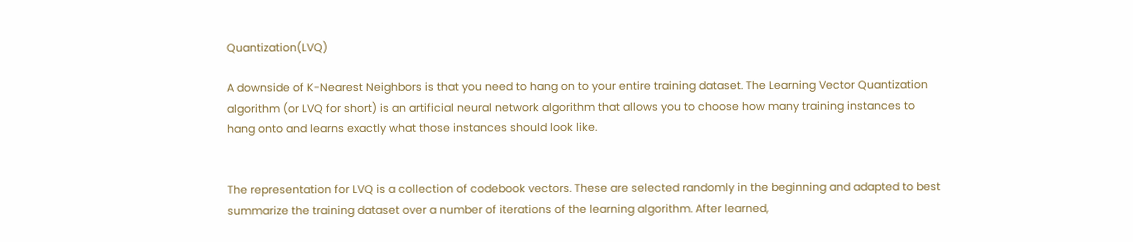Quantization(LVQ)

A downside of K-Nearest Neighbors is that you need to hang on to your entire training dataset. The Learning Vector Quantization algorithm (or LVQ for short) is an artificial neural network algorithm that allows you to choose how many training instances to hang onto and learns exactly what those instances should look like.


The representation for LVQ is a collection of codebook vectors. These are selected randomly in the beginning and adapted to best summarize the training dataset over a number of iterations of the learning algorithm. After learned,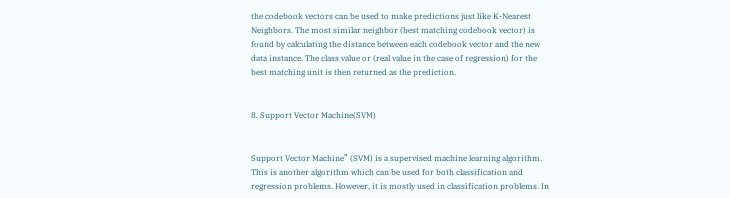the codebook vectors can be used to make predictions just like K-Nearest Neighbors. The most similar neighbor (best matching codebook vector) is found by calculating the distance between each codebook vector and the new data instance. The class value or (real value in the case of regression) for the best matching unit is then returned as the prediction.


8. Support Vector Machine(SVM)


Support Vector Machine” (SVM) is a supervised machine learning algorithm. This is another algorithm which can be used for both classification and regression problems. However, it is mostly used in classification problems. In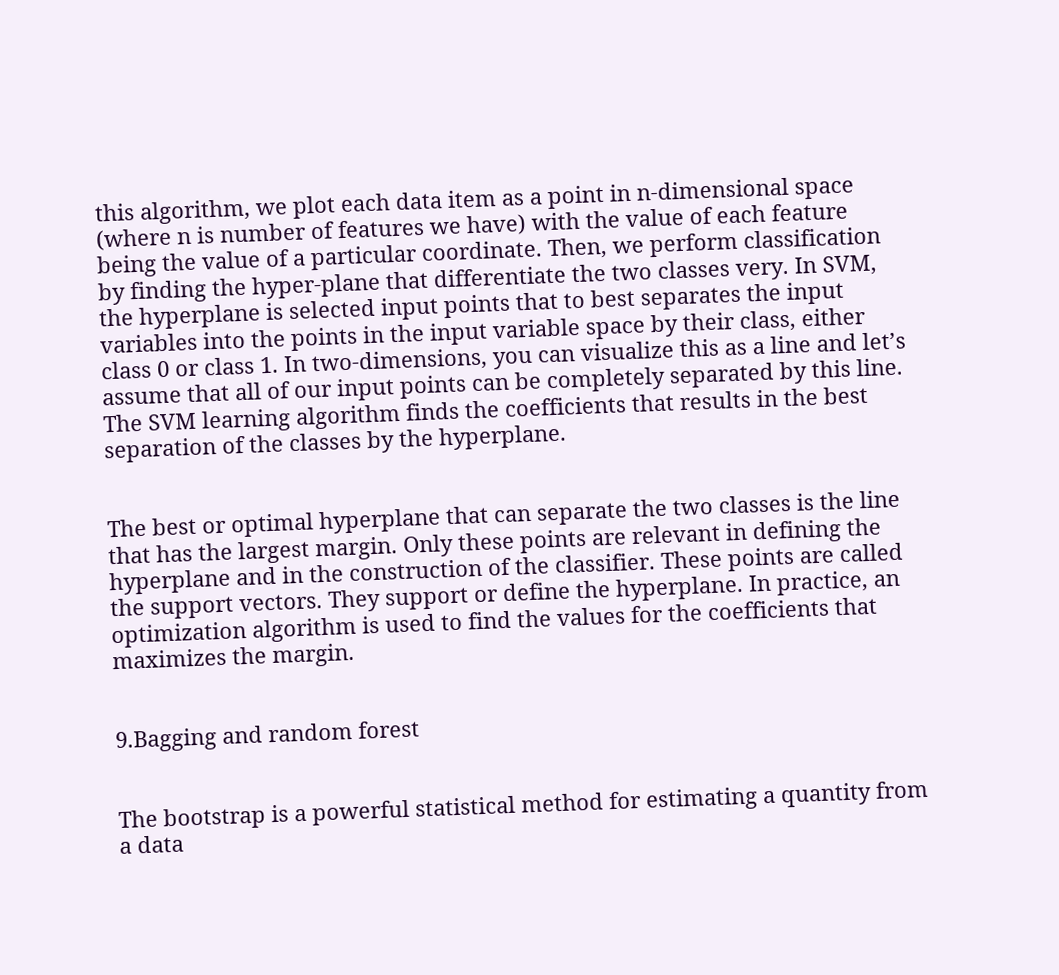this algorithm, we plot each data item as a point in n-dimensional space (where n is number of features we have) with the value of each feature being the value of a particular coordinate. Then, we perform classification by finding the hyper-plane that differentiate the two classes very. In SVM, the hyperplane is selected input points that to best separates the input variables into the points in the input variable space by their class, either class 0 or class 1. In two-dimensions, you can visualize this as a line and let’s assume that all of our input points can be completely separated by this line. The SVM learning algorithm finds the coefficients that results in the best separation of the classes by the hyperplane.


The best or optimal hyperplane that can separate the two classes is the line that has the largest margin. Only these points are relevant in defining the hyperplane and in the construction of the classifier. These points are called the support vectors. They support or define the hyperplane. In practice, an optimization algorithm is used to find the values for the coefficients that maximizes the margin.


9.Bagging and random forest


The bootstrap is a powerful statistical method for estimating a quantity from a data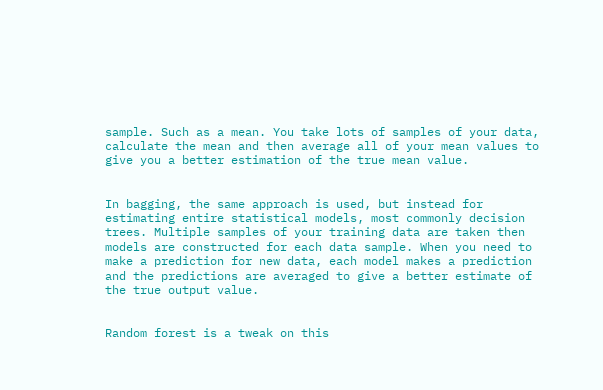sample. Such as a mean. You take lots of samples of your data, calculate the mean and then average all of your mean values to give you a better estimation of the true mean value.


In bagging, the same approach is used, but instead for estimating entire statistical models, most commonly decision trees. Multiple samples of your training data are taken then models are constructed for each data sample. When you need to make a prediction for new data, each model makes a prediction and the predictions are averaged to give a better estimate of the true output value.


Random forest is a tweak on this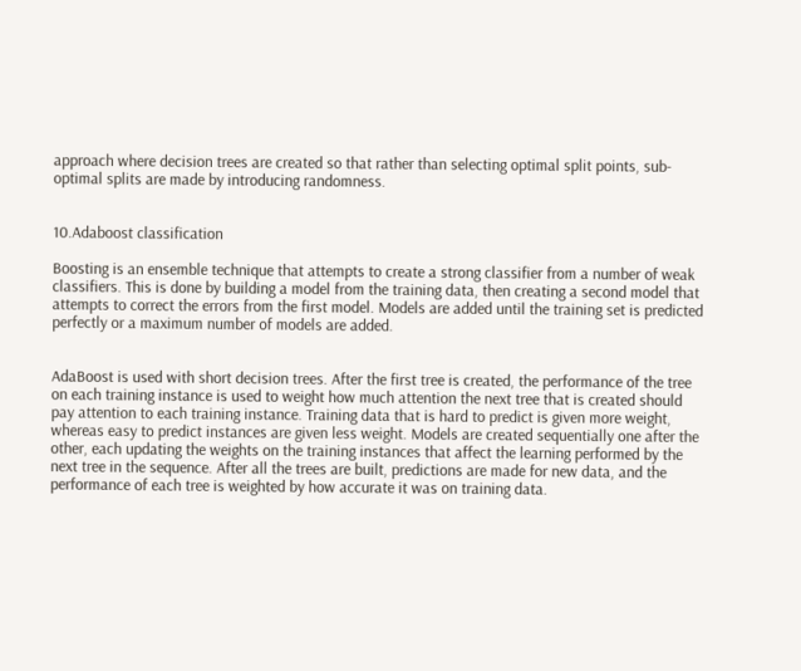approach where decision trees are created so that rather than selecting optimal split points, sub-optimal splits are made by introducing randomness.


10.Adaboost classification

Boosting is an ensemble technique that attempts to create a strong classifier from a number of weak classifiers. This is done by building a model from the training data, then creating a second model that attempts to correct the errors from the first model. Models are added until the training set is predicted perfectly or a maximum number of models are added.


AdaBoost is used with short decision trees. After the first tree is created, the performance of the tree on each training instance is used to weight how much attention the next tree that is created should pay attention to each training instance. Training data that is hard to predict is given more weight, whereas easy to predict instances are given less weight. Models are created sequentially one after the other, each updating the weights on the training instances that affect the learning performed by the next tree in the sequence. After all the trees are built, predictions are made for new data, and the performance of each tree is weighted by how accurate it was on training data.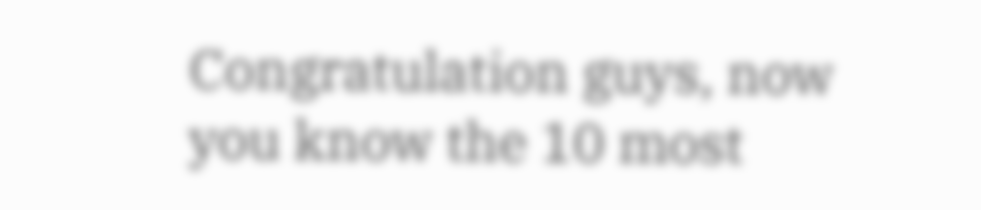Congratulation guys, now you know the 10 most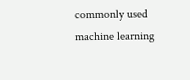commonly used machine learning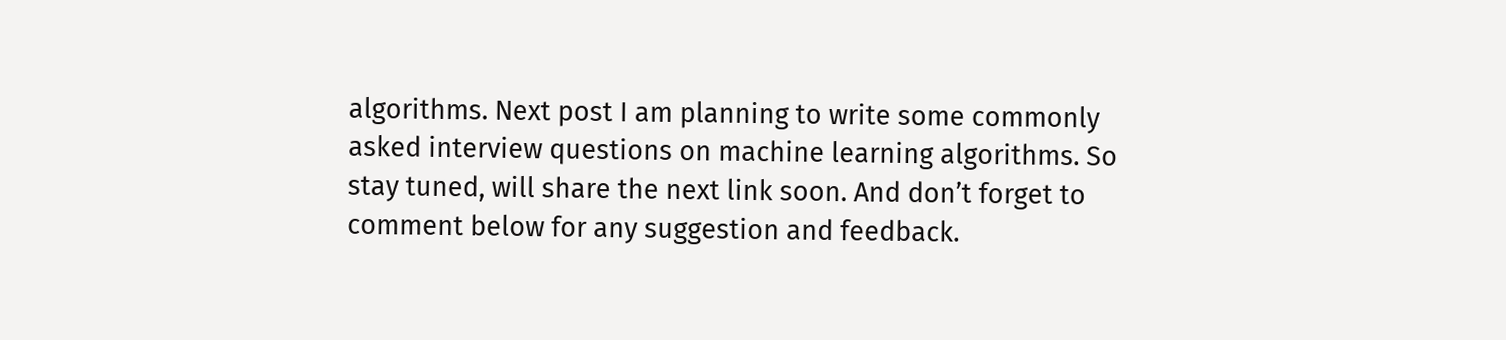algorithms. Next post I am planning to write some commonly asked interview questions on machine learning algorithms. So stay tuned, will share the next link soon. And don’t forget to comment below for any suggestion and feedback.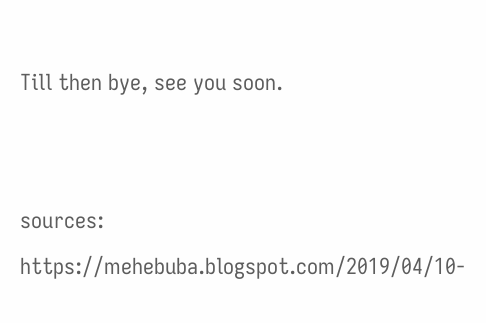Till then bye, see you soon.


sources: https://mehebuba.blogspot.com/2019/04/10-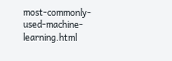most-commonly-used-machine-learning.html